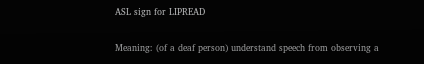ASL sign for LIPREAD

Meaning: (of a deaf person) understand speech from observing a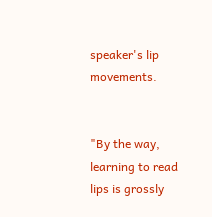speaker's lip movements.


"By the way, learning to read lips is grossly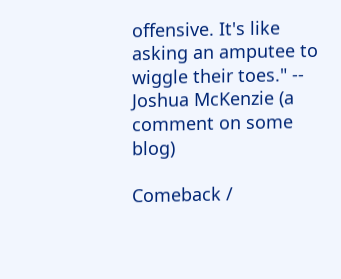offensive. It's like asking an amputee to wiggle their toes." -- Joshua McKenzie (a comment on some blog)

Comeback /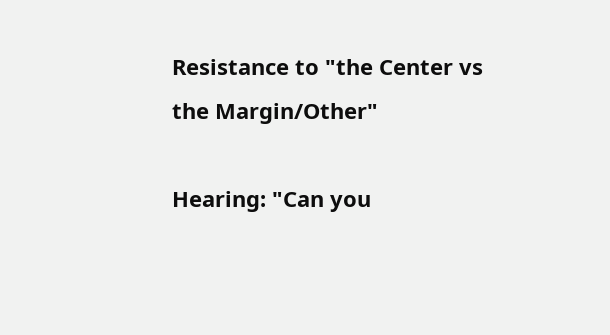Resistance to "the Center vs the Margin/Other"

Hearing: "Can you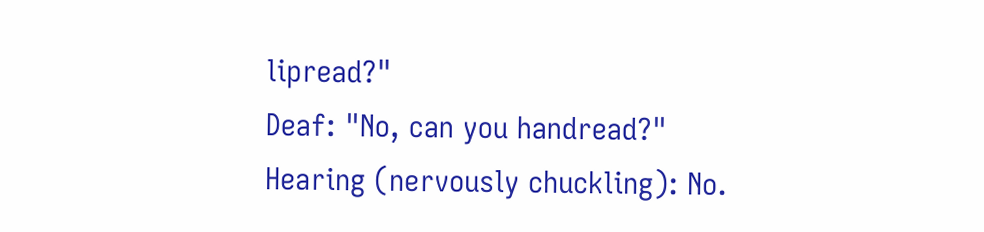lipread?"
Deaf: "No, can you handread?"
Hearing (nervously chuckling): No.